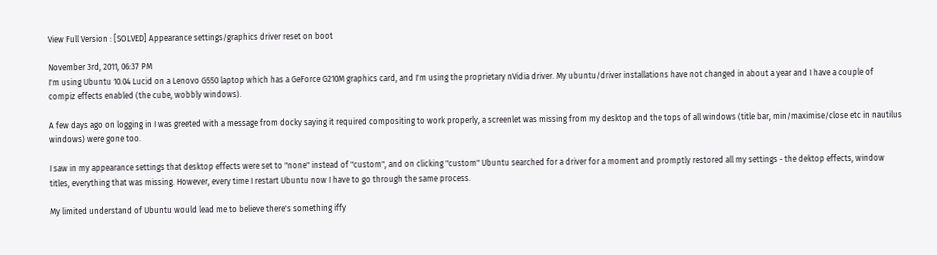View Full Version : [SOLVED] Appearance settings/graphics driver reset on boot

November 3rd, 2011, 06:37 PM
I'm using Ubuntu 10.04 Lucid on a Lenovo G550 laptop which has a GeForce G210M graphics card, and I'm using the proprietary nVidia driver. My ubuntu/driver installations have not changed in about a year and I have a couple of compiz effects enabled (the cube, wobbly windows).

A few days ago on logging in I was greeted with a message from docky saying it required compositing to work properly, a screenlet was missing from my desktop and the tops of all windows (title bar, min/maximise/close etc in nautilus windows) were gone too.

I saw in my appearance settings that desktop effects were set to "none" instead of "custom", and on clicking "custom" Ubuntu searched for a driver for a moment and promptly restored all my settings - the dektop effects, window titles, everything that was missing. However, every time I restart Ubuntu now I have to go through the same process.

My limited understand of Ubuntu would lead me to believe there's something iffy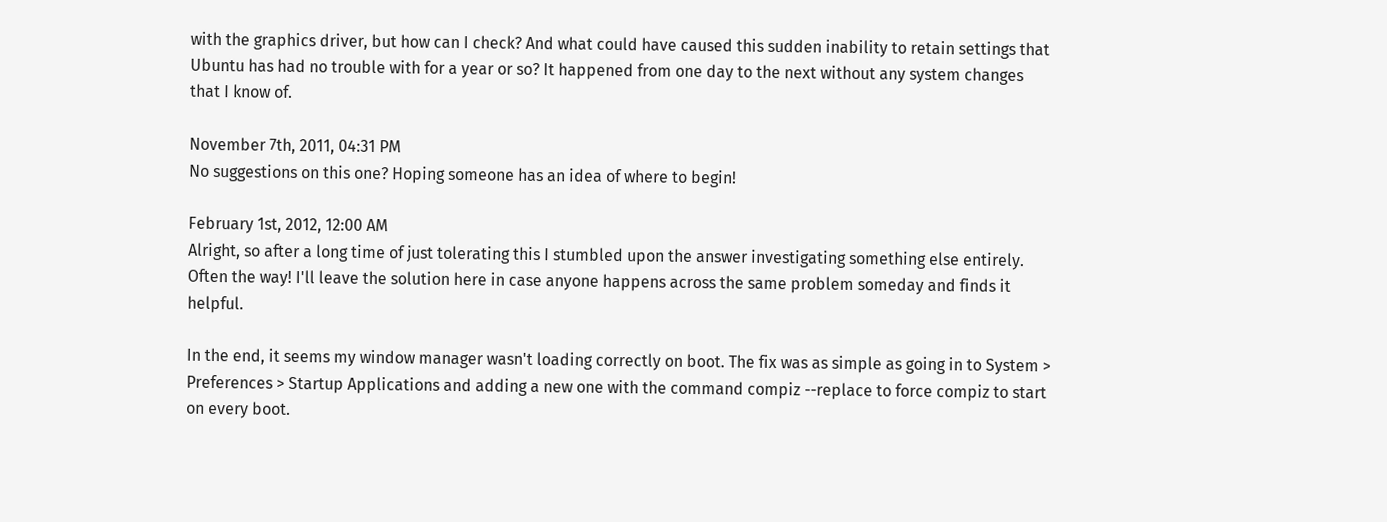with the graphics driver, but how can I check? And what could have caused this sudden inability to retain settings that Ubuntu has had no trouble with for a year or so? It happened from one day to the next without any system changes that I know of.

November 7th, 2011, 04:31 PM
No suggestions on this one? Hoping someone has an idea of where to begin!

February 1st, 2012, 12:00 AM
Alright, so after a long time of just tolerating this I stumbled upon the answer investigating something else entirely. Often the way! I'll leave the solution here in case anyone happens across the same problem someday and finds it helpful.

In the end, it seems my window manager wasn't loading correctly on boot. The fix was as simple as going in to System > Preferences > Startup Applications and adding a new one with the command compiz --replace to force compiz to start on every boot.